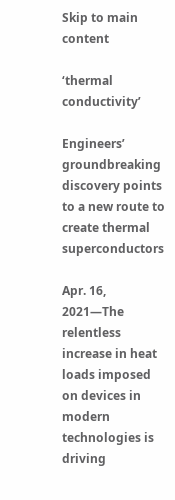Skip to main content

‘thermal conductivity’

Engineers’ groundbreaking discovery points to a new route to create thermal superconductors

Apr. 16, 2021—The relentless increase in heat loads imposed on devices in modern technologies is driving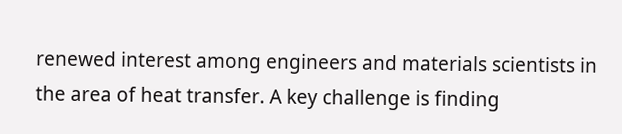renewed interest among engineers and materials scientists in the area of heat transfer. A key challenge is finding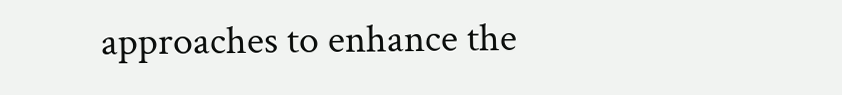approaches to enhance the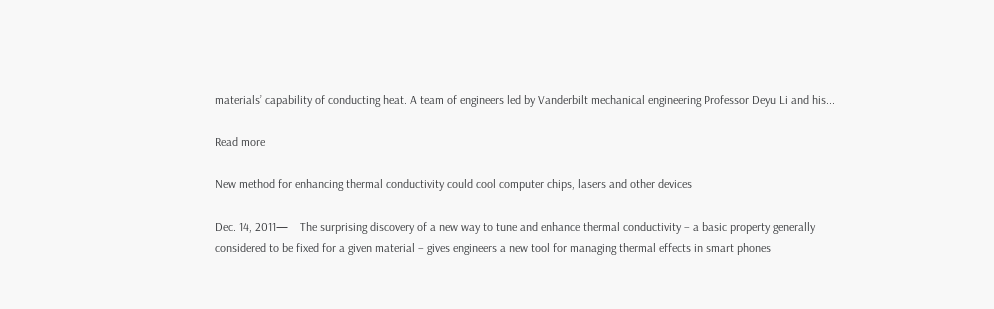materials’ capability of conducting heat. A team of engineers led by Vanderbilt mechanical engineering Professor Deyu Li and his...

Read more

New method for enhancing thermal conductivity could cool computer chips, lasers and other devices

Dec. 14, 2011—    The surprising discovery of a new way to tune and enhance thermal conductivity – a basic property generally considered to be fixed for a given material – gives engineers a new tool for managing thermal effects in smart phones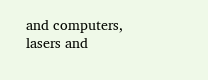and computers, lasers and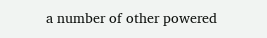a number of other powered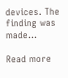devices. The finding was made...

Read more